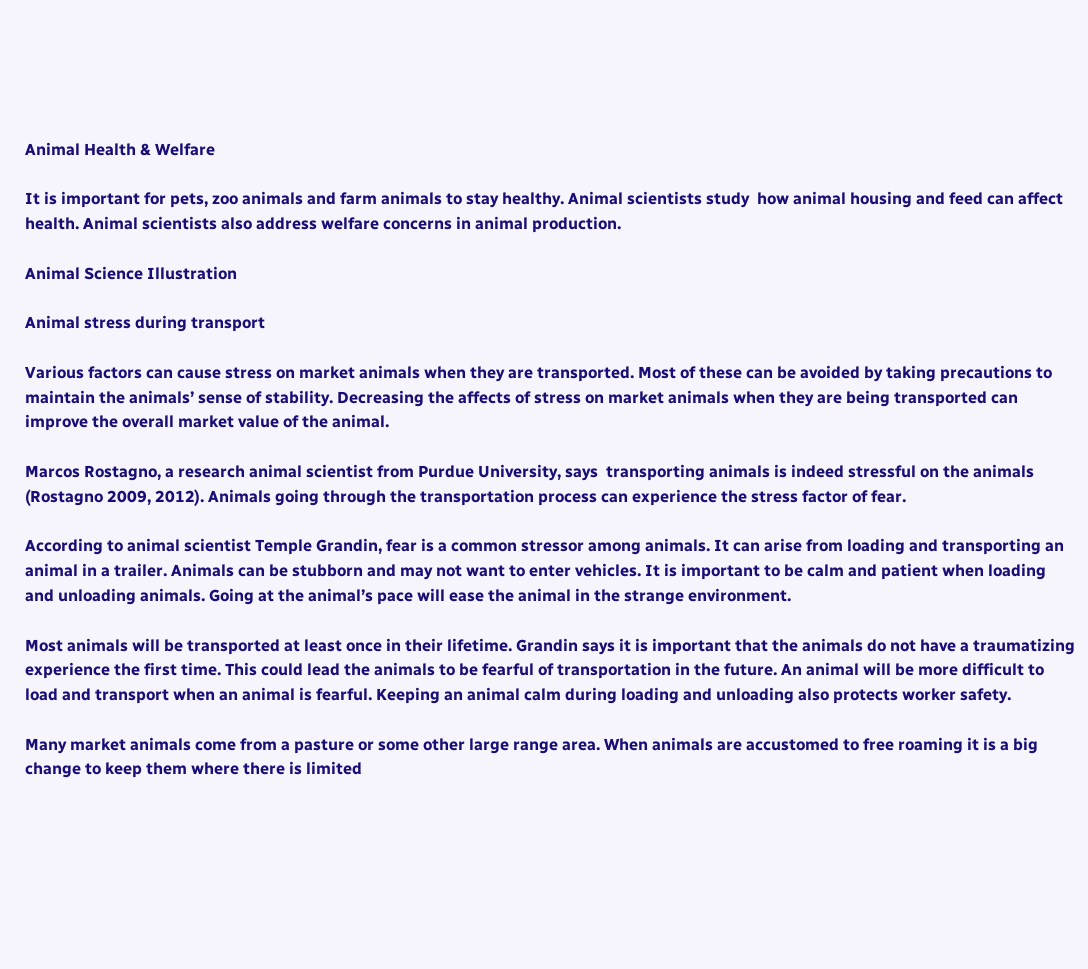Animal Health & Welfare

It is important for pets, zoo animals and farm animals to stay healthy. Animal scientists study  how animal housing and feed can affect health. Animal scientists also address welfare concerns in animal production.

Animal Science Illustration

Animal stress during transport

Various factors can cause stress on market animals when they are transported. Most of these can be avoided by taking precautions to maintain the animals’ sense of stability. Decreasing the affects of stress on market animals when they are being transported can improve the overall market value of the animal.

Marcos Rostagno, a research animal scientist from Purdue University, says  transporting animals is indeed stressful on the animals (Rostagno 2009, 2012). Animals going through the transportation process can experience the stress factor of fear.

According to animal scientist Temple Grandin, fear is a common stressor among animals. It can arise from loading and transporting an animal in a trailer. Animals can be stubborn and may not want to enter vehicles. It is important to be calm and patient when loading and unloading animals. Going at the animal’s pace will ease the animal in the strange environment.

Most animals will be transported at least once in their lifetime. Grandin says it is important that the animals do not have a traumatizing experience the first time. This could lead the animals to be fearful of transportation in the future. An animal will be more difficult to load and transport when an animal is fearful. Keeping an animal calm during loading and unloading also protects worker safety.

Many market animals come from a pasture or some other large range area. When animals are accustomed to free roaming it is a big change to keep them where there is limited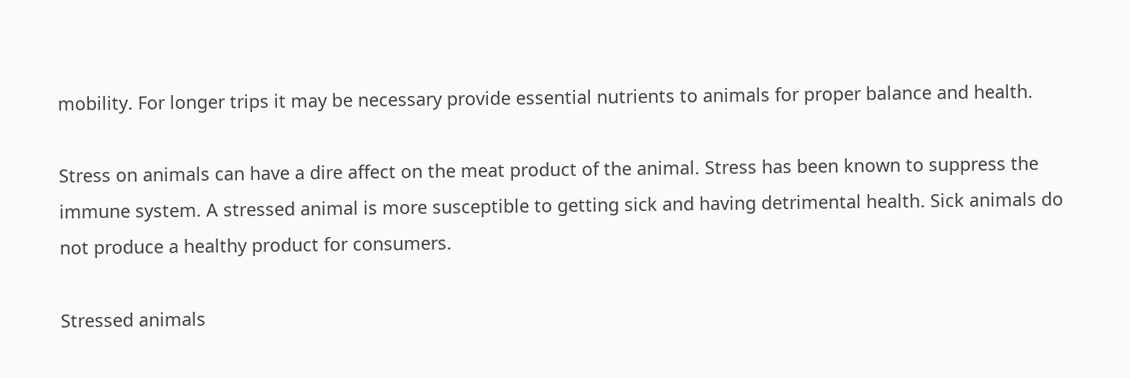mobility. For longer trips it may be necessary provide essential nutrients to animals for proper balance and health.

Stress on animals can have a dire affect on the meat product of the animal. Stress has been known to suppress the immune system. A stressed animal is more susceptible to getting sick and having detrimental health. Sick animals do not produce a healthy product for consumers.

Stressed animals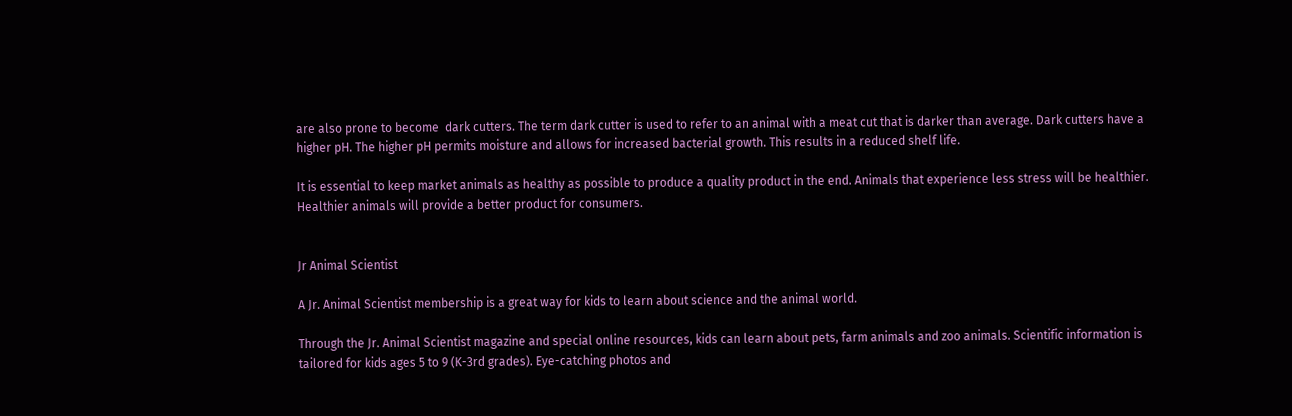are also prone to become  dark cutters. The term dark cutter is used to refer to an animal with a meat cut that is darker than average. Dark cutters have a higher pH. The higher pH permits moisture and allows for increased bacterial growth. This results in a reduced shelf life.

It is essential to keep market animals as healthy as possible to produce a quality product in the end. Animals that experience less stress will be healthier. Healthier animals will provide a better product for consumers.


Jr Animal Scientist

A Jr. Animal Scientist membership is a great way for kids to learn about science and the animal world.

Through the Jr. Animal Scientist magazine and special online resources, kids can learn about pets, farm animals and zoo animals. Scientific information is tailored for kids ages 5 to 9 (K-3rd grades). Eye-catching photos and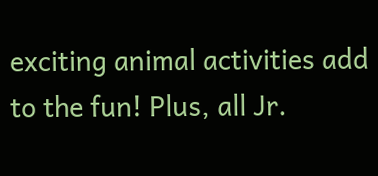exciting animal activities add to the fun! Plus, all Jr.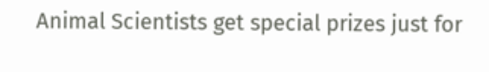Animal Scientists get special prizes just for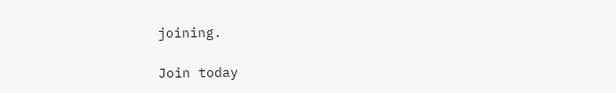joining.

Join today